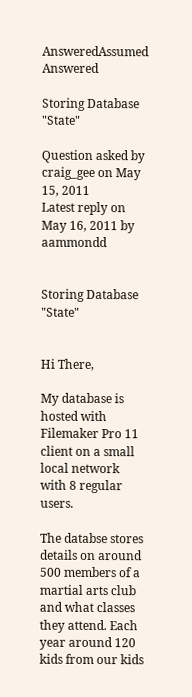AnsweredAssumed Answered

Storing Database "State"

Question asked by craig_gee on May 15, 2011
Latest reply on May 16, 2011 by aammondd


Storing Database "State"


Hi There,

My database is hosted with Filemaker Pro 11 client on a small local network with 8 regular users.

The databse stores details on around 500 members of a martial arts club and what classes they attend. Each year around 120 kids from our kids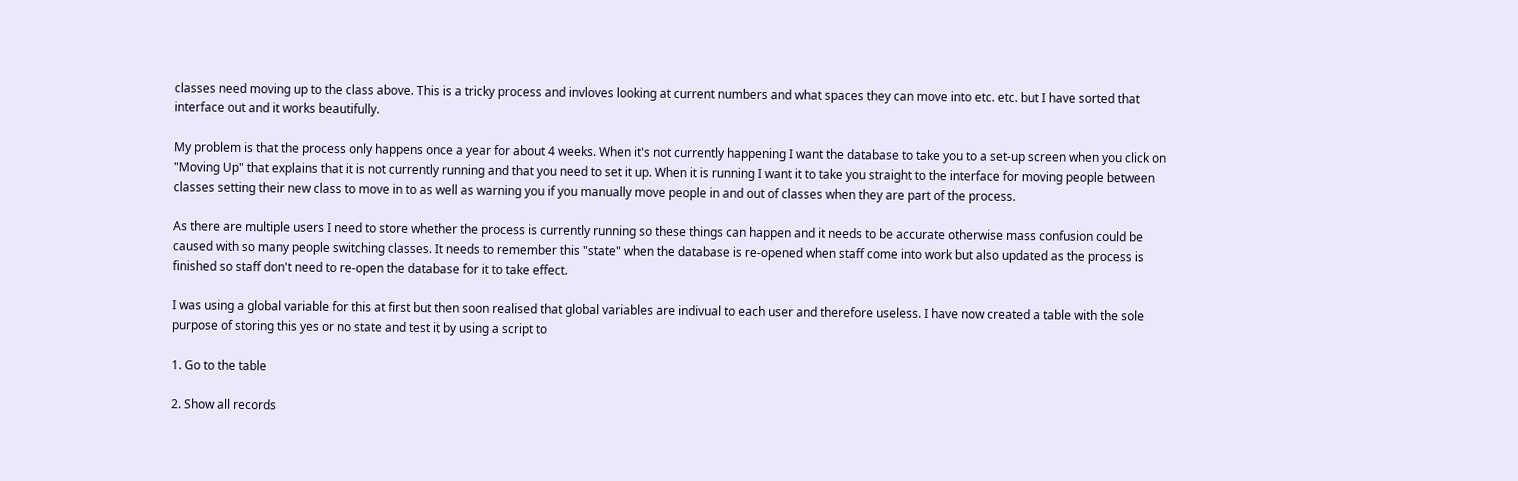classes need moving up to the class above. This is a tricky process and invloves looking at current numbers and what spaces they can move into etc. etc. but I have sorted that interface out and it works beautifully.

My problem is that the process only happens once a year for about 4 weeks. When it's not currently happening I want the database to take you to a set-up screen when you click on "Moving Up" that explains that it is not currently running and that you need to set it up. When it is running I want it to take you straight to the interface for moving people between classes setting their new class to move in to as well as warning you if you manually move people in and out of classes when they are part of the process.

As there are multiple users I need to store whether the process is currently running so these things can happen and it needs to be accurate otherwise mass confusion could be caused with so many people switching classes. It needs to remember this "state" when the database is re-opened when staff come into work but also updated as the process is finished so staff don't need to re-open the database for it to take effect.

I was using a global variable for this at first but then soon realised that global variables are indivual to each user and therefore useless. I have now created a table with the sole purpose of storing this yes or no state and test it by using a script to

1. Go to the table

2. Show all records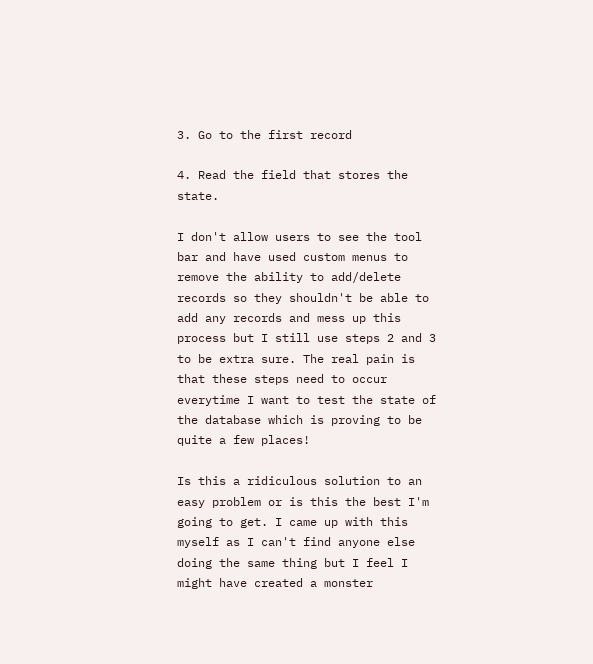3. Go to the first record

4. Read the field that stores the state.

I don't allow users to see the tool bar and have used custom menus to remove the ability to add/delete records so they shouldn't be able to add any records and mess up this process but I still use steps 2 and 3 to be extra sure. The real pain is that these steps need to occur everytime I want to test the state of the database which is proving to be quite a few places!

Is this a ridiculous solution to an easy problem or is this the best I'm going to get. I came up with this myself as I can't find anyone else doing the same thing but I feel I might have created a monster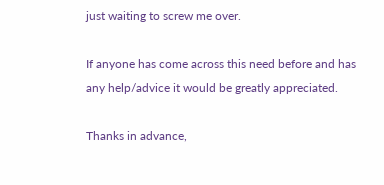just waiting to screw me over.

If anyone has come across this need before and has any help/advice it would be greatly appreciated.

Thanks in advance,